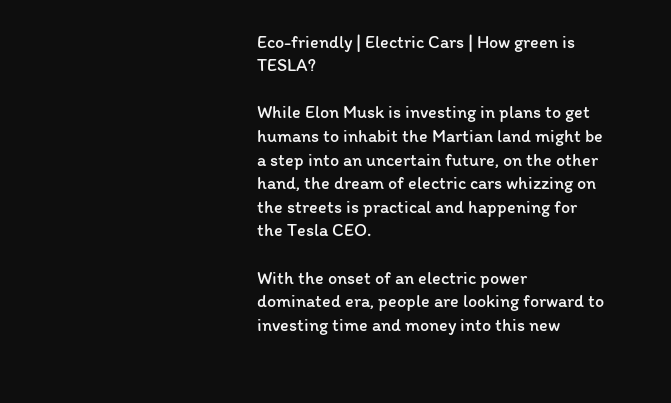Eco-friendly | Electric Cars | How green is TESLA?

While Elon Musk is investing in plans to get humans to inhabit the Martian land might be a step into an uncertain future, on the other hand, the dream of electric cars whizzing on the streets is practical and happening for the Tesla CEO.

With the onset of an electric power dominated era, people are looking forward to investing time and money into this new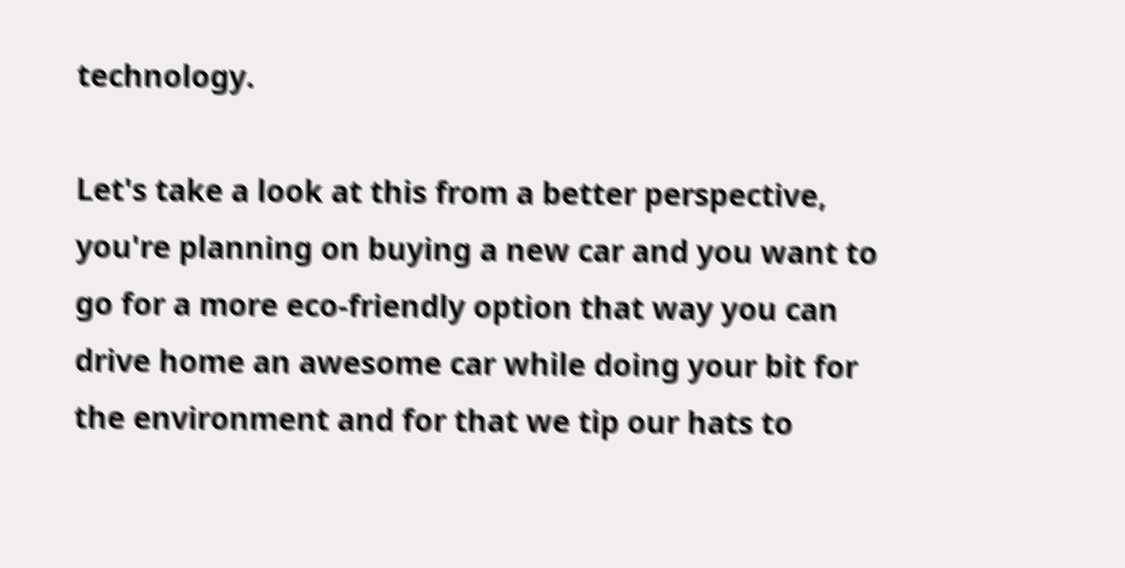technology.

Let's take a look at this from a better perspective, you're planning on buying a new car and you want to go for a more eco-friendly option that way you can drive home an awesome car while doing your bit for the environment and for that we tip our hats to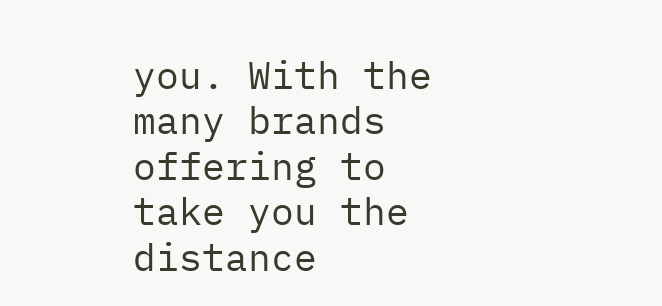you. With the many brands offering to take you the distance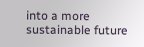into a more sustainable future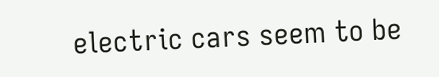electric cars seem to be